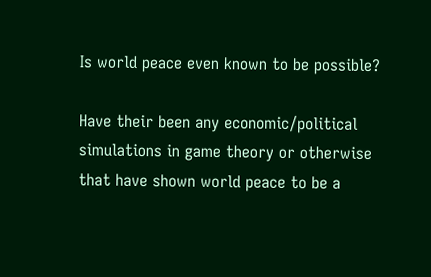Is world peace even known to be possible?

Have their been any economic/political simulations in game theory or otherwise that have shown world peace to be a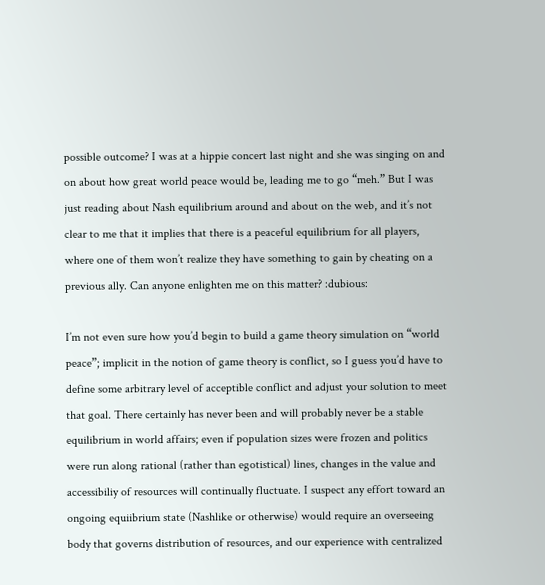possible outcome? I was at a hippie concert last night and she was singing on and on about how great world peace would be, leading me to go “meh.” But I was just reading about Nash equilibrium around and about on the web, and it’s not clear to me that it implies that there is a peaceful equilibrium for all players, where one of them won’t realize they have something to gain by cheating on a previous ally. Can anyone enlighten me on this matter? :dubious:

I’m not even sure how you’d begin to build a game theory simulation on “world peace”; implicit in the notion of game theory is conflict, so I guess you’d have to define some arbitrary level of acceptible conflict and adjust your solution to meet that goal. There certainly has never been and will probably never be a stable equilibrium in world affairs; even if population sizes were frozen and politics were run along rational (rather than egotistical) lines, changes in the value and accessibiliy of resources will continually fluctuate. I suspect any effort toward an ongoing equiibrium state (Nashlike or otherwise) would require an overseeing body that governs distribution of resources, and our experience with centralized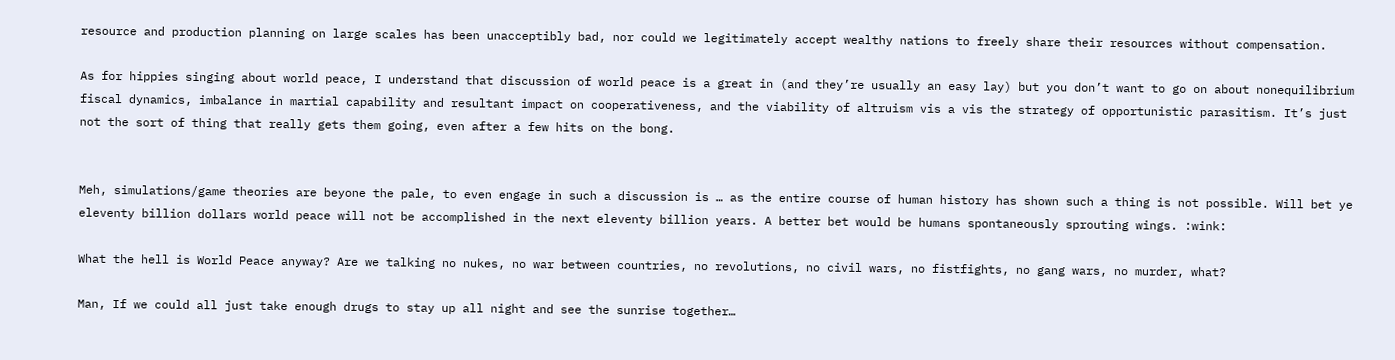resource and production planning on large scales has been unacceptibly bad, nor could we legitimately accept wealthy nations to freely share their resources without compensation.

As for hippies singing about world peace, I understand that discussion of world peace is a great in (and they’re usually an easy lay) but you don’t want to go on about nonequilibrium fiscal dynamics, imbalance in martial capability and resultant impact on cooperativeness, and the viability of altruism vis a vis the strategy of opportunistic parasitism. It’s just not the sort of thing that really gets them going, even after a few hits on the bong.


Meh, simulations/game theories are beyone the pale, to even engage in such a discussion is … as the entire course of human history has shown such a thing is not possible. Will bet ye eleventy billion dollars world peace will not be accomplished in the next eleventy billion years. A better bet would be humans spontaneously sprouting wings. :wink:

What the hell is World Peace anyway? Are we talking no nukes, no war between countries, no revolutions, no civil wars, no fistfights, no gang wars, no murder, what?

Man, If we could all just take enough drugs to stay up all night and see the sunrise together…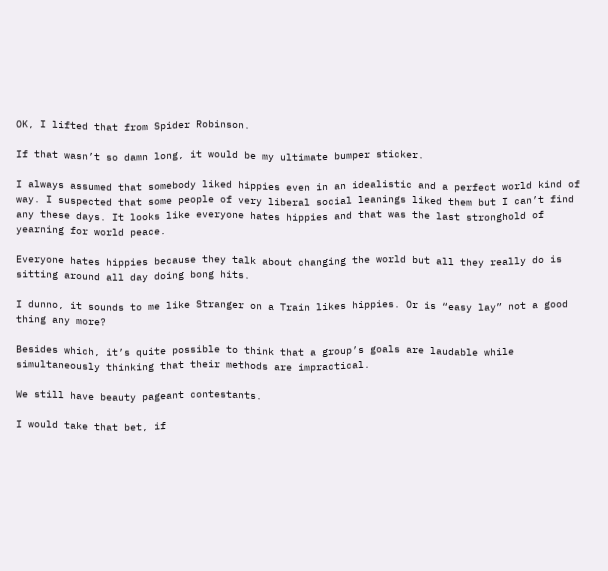OK, I lifted that from Spider Robinson.

If that wasn’t so damn long, it would be my ultimate bumper sticker.

I always assumed that somebody liked hippies even in an idealistic and a perfect world kind of way. I suspected that some people of very liberal social leanings liked them but I can’t find any these days. It looks like everyone hates hippies and that was the last stronghold of yearning for world peace.

Everyone hates hippies because they talk about changing the world but all they really do is sitting around all day doing bong hits.

I dunno, it sounds to me like Stranger on a Train likes hippies. Or is “easy lay” not a good thing any more?

Besides which, it’s quite possible to think that a group’s goals are laudable while simultaneously thinking that their methods are impractical.

We still have beauty pageant contestants.

I would take that bet, if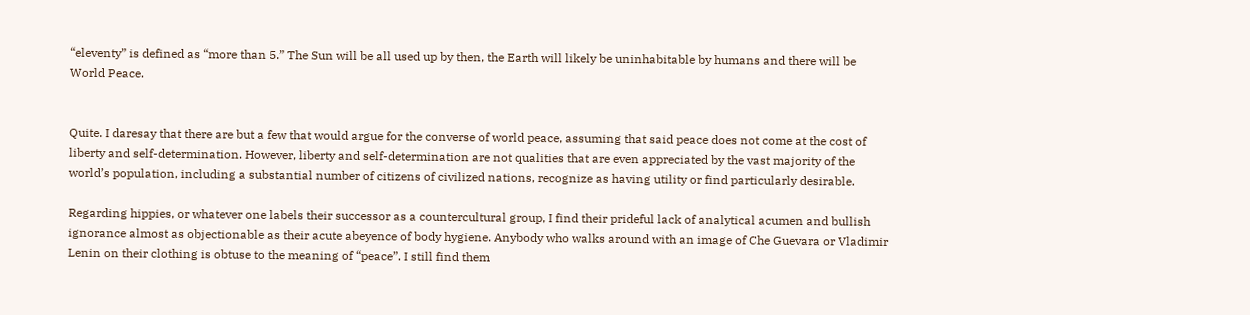“eleventy” is defined as “more than 5.” The Sun will be all used up by then, the Earth will likely be uninhabitable by humans and there will be World Peace.


Quite. I daresay that there are but a few that would argue for the converse of world peace, assuming that said peace does not come at the cost of liberty and self-determination. However, liberty and self-determination are not qualities that are even appreciated by the vast majority of the world’s population, including a substantial number of citizens of civilized nations, recognize as having utility or find particularly desirable.

Regarding hippies, or whatever one labels their successor as a countercultural group, I find their prideful lack of analytical acumen and bullish ignorance almost as objectionable as their acute abeyence of body hygiene. Anybody who walks around with an image of Che Guevara or Vladimir Lenin on their clothing is obtuse to the meaning of “peace”. I still find them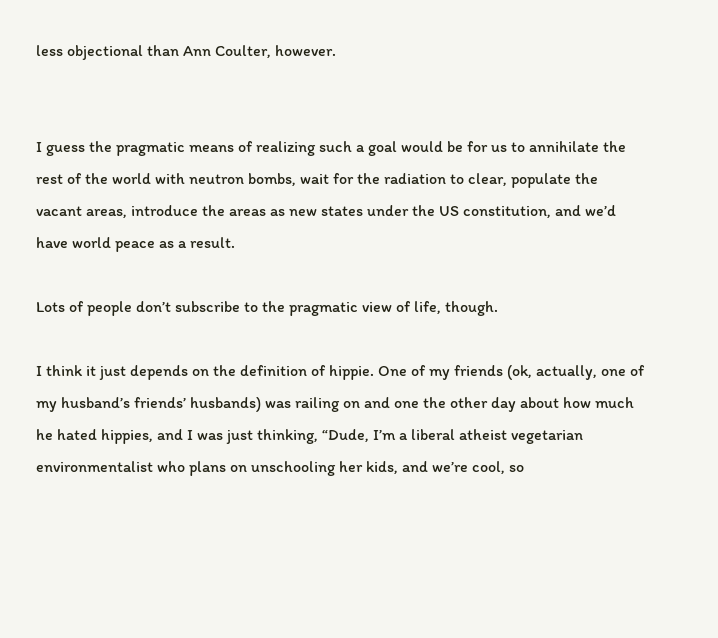less objectional than Ann Coulter, however.


I guess the pragmatic means of realizing such a goal would be for us to annihilate the rest of the world with neutron bombs, wait for the radiation to clear, populate the vacant areas, introduce the areas as new states under the US constitution, and we’d have world peace as a result.

Lots of people don’t subscribe to the pragmatic view of life, though.

I think it just depends on the definition of hippie. One of my friends (ok, actually, one of my husband’s friends’ husbands) was railing on and one the other day about how much he hated hippies, and I was just thinking, “Dude, I’m a liberal atheist vegetarian environmentalist who plans on unschooling her kids, and we’re cool, so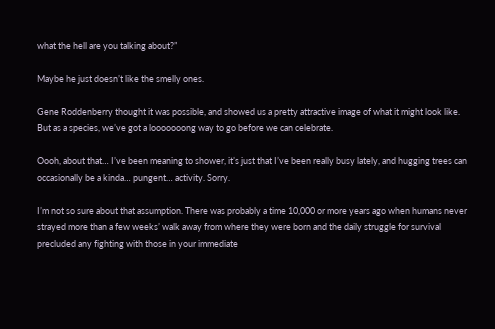what the hell are you talking about?”

Maybe he just doesn’t like the smelly ones.

Gene Roddenberry thought it was possible, and showed us a pretty attractive image of what it might look like. But as a species, we’ve got a looooooong way to go before we can celebrate.

Oooh, about that… I’ve been meaning to shower, it’s just that I’ve been really busy lately, and hugging trees can occasionally be a kinda… pungent… activity. Sorry.

I’m not so sure about that assumption. There was probably a time 10,000 or more years ago when humans never strayed more than a few weeks’ walk away from where they were born and the daily struggle for survival precluded any fighting with those in your immediate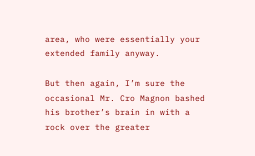area, who were essentially your extended family anyway.

But then again, I’m sure the occasional Mr. Cro Magnon bashed his brother’s brain in with a rock over the greater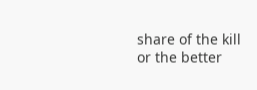share of the kill or the better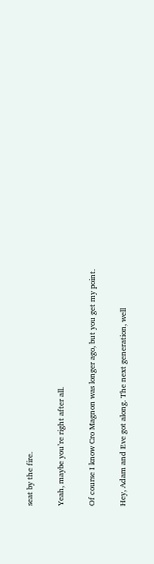seat by the fire.

Yeah, maybe you’re right after all.

Of course I know Cro Magnon was longer ago, but you get my point.

Hey, Adam and Eve got along. The next generation, well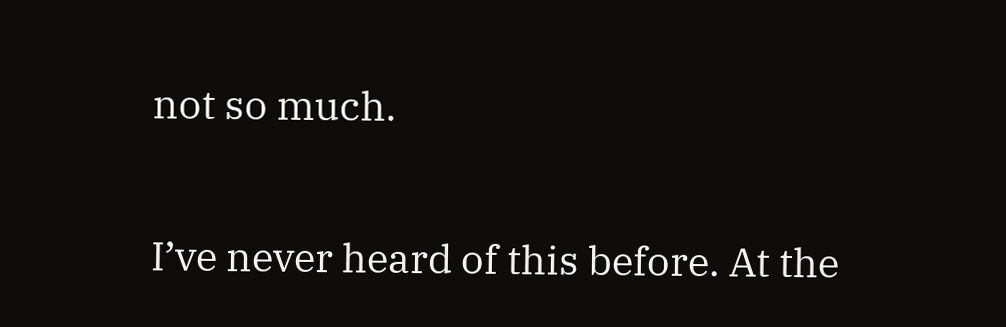not so much.

I’ve never heard of this before. At the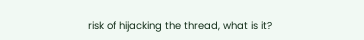risk of hijacking the thread, what is it?